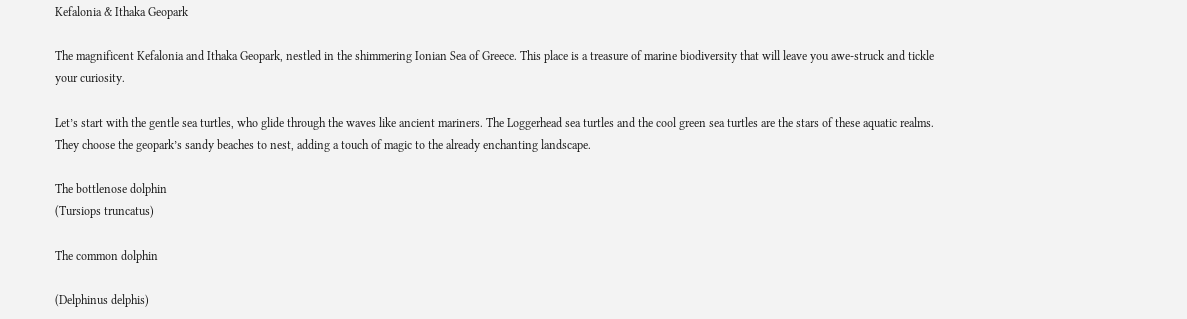Kefalonia & Ithaka Geopark

The magnificent Kefalonia and Ithaka Geopark, nestled in the shimmering Ionian Sea of Greece. This place is a treasure of marine biodiversity that will leave you awe-struck and tickle your curiosity.

Let’s start with the gentle sea turtles, who glide through the waves like ancient mariners. The Loggerhead sea turtles and the cool green sea turtles are the stars of these aquatic realms. They choose the geopark’s sandy beaches to nest, adding a touch of magic to the already enchanting landscape.

The bottlenose dolphin
(Tursiops truncatus)

The common dolphin

(Delphinus delphis)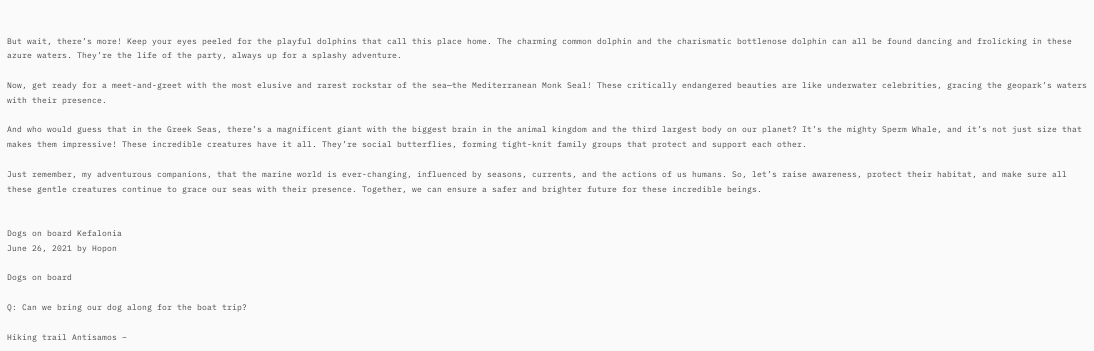But wait, there’s more! Keep your eyes peeled for the playful dolphins that call this place home. The charming common dolphin and the charismatic bottlenose dolphin can all be found dancing and frolicking in these azure waters. They’re the life of the party, always up for a splashy adventure.

Now, get ready for a meet-and-greet with the most elusive and rarest rockstar of the sea—the Mediterranean Monk Seal! These critically endangered beauties are like underwater celebrities, gracing the geopark’s waters with their presence.

And who would guess that in the Greek Seas, there’s a magnificent giant with the biggest brain in the animal kingdom and the third largest body on our planet? It’s the mighty Sperm Whale, and it’s not just size that makes them impressive! These incredible creatures have it all. They’re social butterflies, forming tight-knit family groups that protect and support each other.

Just remember, my adventurous companions, that the marine world is ever-changing, influenced by seasons, currents, and the actions of us humans. So, let’s raise awareness, protect their habitat, and make sure all these gentle creatures continue to grace our seas with their presence. Together, we can ensure a safer and brighter future for these incredible beings.


Dogs on board Kefalonia
June 26, 2021 by Hopon

Dogs on board

Q: Can we bring our dog along for the boat trip?

Hiking trail Antisamos –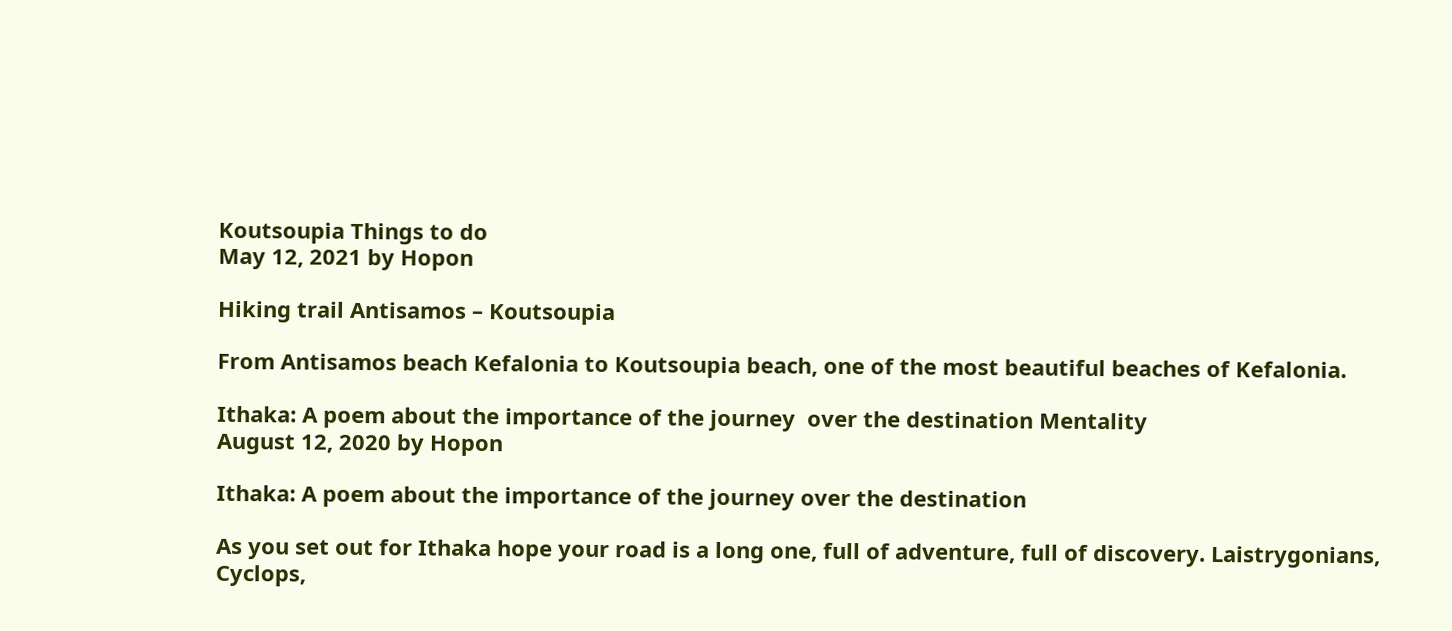Koutsoupia Things to do
May 12, 2021 by Hopon

Hiking trail Antisamos – Koutsoupia

From Antisamos beach Kefalonia to Koutsoupia beach, one of the most beautiful beaches of Kefalonia.

Ithaka: A poem about the importance of the journey  over the destination Mentality
August 12, 2020 by Hopon

Ithaka: A poem about the importance of the journey over the destination

As you set out for Ithaka hope your road is a long one, full of adventure, full of discovery. Laistrygonians, Cyclops,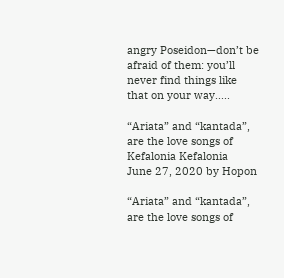angry Poseidon—don’t be afraid of them: you’ll never find things like that on your way.....

“Ariata” and “kantada”, are the love songs of Kefalonia Kefalonia
June 27, 2020 by Hopon

“Ariata” and “kantada”, are the love songs of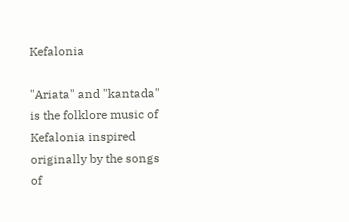Kefalonia

"Ariata" and "kantada" is the folklore music of Kefalonia inspired originally by the songs of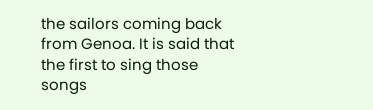the sailors coming back from Genoa. It is said that the first to sing those songs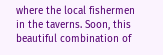where the local fishermen in the taverns. Soon, this beautiful combination of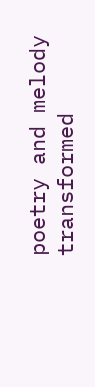poetry and melody transformed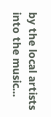by the local artists into the music...